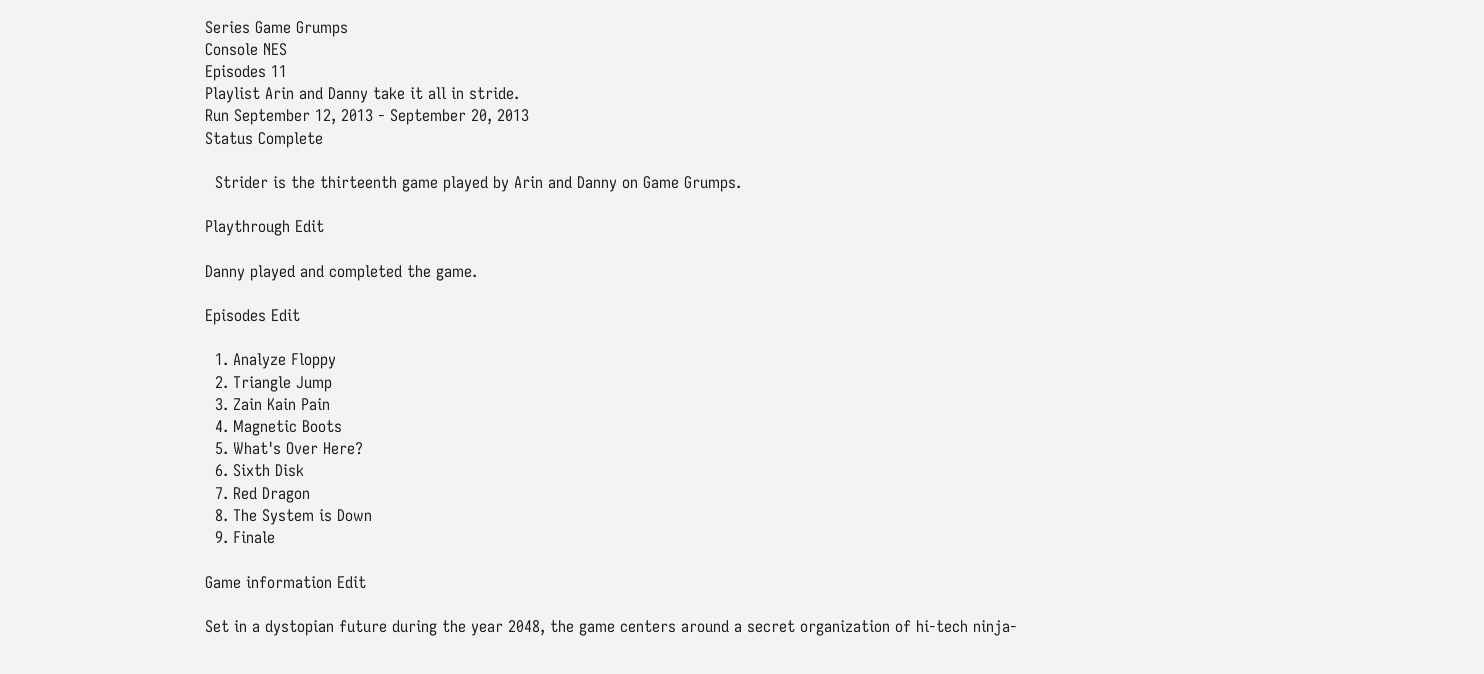Series Game Grumps
Console NES
Episodes 11
Playlist Arin and Danny take it all in stride.
Run September 12, 2013 - September 20, 2013
Status Complete

  Strider is the thirteenth game played by Arin and Danny on Game Grumps.

Playthrough Edit

Danny played and completed the game.

Episodes Edit

  1. Analyze Floppy
  2. Triangle Jump
  3. Zain Kain Pain
  4. Magnetic Boots
  5. What's Over Here?
  6. Sixth Disk
  7. Red Dragon
  8. The System is Down
  9. Finale

Game information Edit

Set in a dystopian future during the year 2048, the game centers around a secret organization of hi-tech ninja-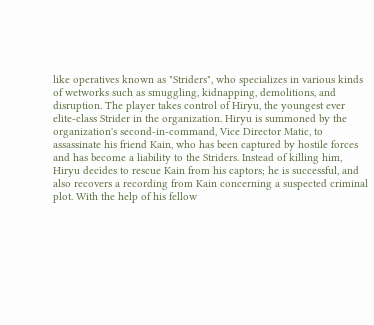like operatives known as "Striders", who specializes in various kinds of wetworks such as smuggling, kidnapping, demolitions, and disruption. The player takes control of Hiryu, the youngest ever elite-class Strider in the organization. Hiryu is summoned by the organization's second-in-command, Vice Director Matic, to assassinate his friend Kain, who has been captured by hostile forces and has become a liability to the Striders. Instead of killing him, Hiryu decides to rescue Kain from his captors; he is successful, and also recovers a recording from Kain concerning a suspected criminal plot. With the help of his fellow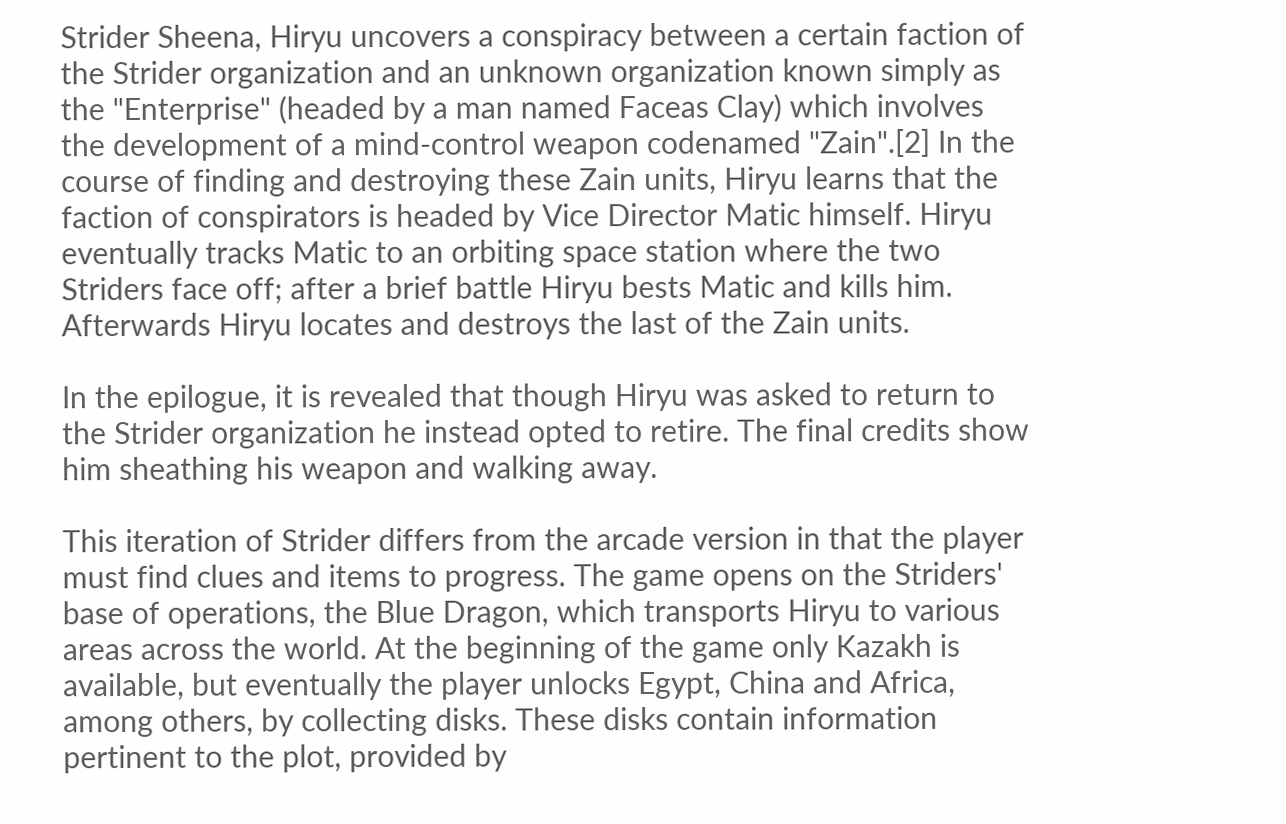Strider Sheena, Hiryu uncovers a conspiracy between a certain faction of the Strider organization and an unknown organization known simply as the "Enterprise" (headed by a man named Faceas Clay) which involves the development of a mind-control weapon codenamed "Zain".[2] In the course of finding and destroying these Zain units, Hiryu learns that the faction of conspirators is headed by Vice Director Matic himself. Hiryu eventually tracks Matic to an orbiting space station where the two Striders face off; after a brief battle Hiryu bests Matic and kills him. Afterwards Hiryu locates and destroys the last of the Zain units.

In the epilogue, it is revealed that though Hiryu was asked to return to the Strider organization he instead opted to retire. The final credits show him sheathing his weapon and walking away.

This iteration of Strider differs from the arcade version in that the player must find clues and items to progress. The game opens on the Striders' base of operations, the Blue Dragon, which transports Hiryu to various areas across the world. At the beginning of the game only Kazakh is available, but eventually the player unlocks Egypt, China and Africa, among others, by collecting disks. These disks contain information pertinent to the plot, provided by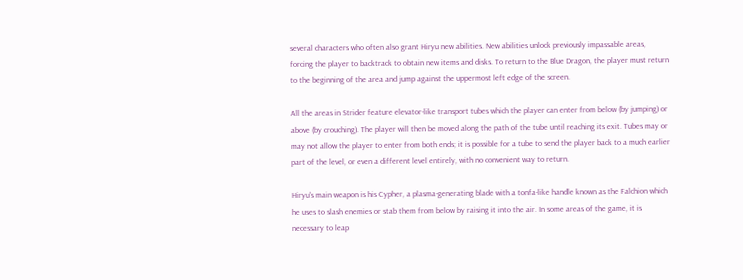several characters who often also grant Hiryu new abilities. New abilities unlock previously impassable areas, forcing the player to backtrack to obtain new items and disks. To return to the Blue Dragon, the player must return to the beginning of the area and jump against the uppermost left edge of the screen.

All the areas in Strider feature elevator-like transport tubes which the player can enter from below (by jumping) or above (by crouching). The player will then be moved along the path of the tube until reaching its exit. Tubes may or may not allow the player to enter from both ends; it is possible for a tube to send the player back to a much earlier part of the level, or even a different level entirely, with no convenient way to return.

Hiryu's main weapon is his Cypher, a plasma-generating blade with a tonfa-like handle known as the Falchion which he uses to slash enemies or stab them from below by raising it into the air. In some areas of the game, it is necessary to leap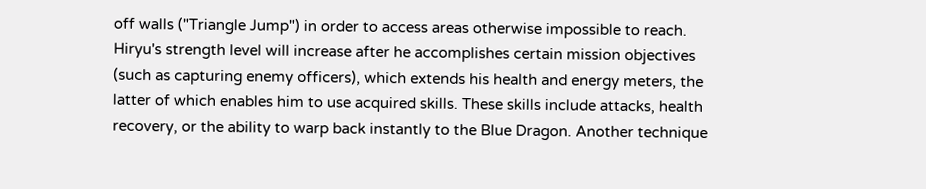off walls ("Triangle Jump") in order to access areas otherwise impossible to reach. Hiryu's strength level will increase after he accomplishes certain mission objectives (such as capturing enemy officers), which extends his health and energy meters, the latter of which enables him to use acquired skills. These skills include attacks, health recovery, or the ability to warp back instantly to the Blue Dragon. Another technique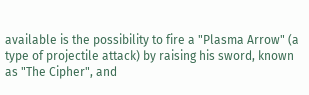available is the possibility to fire a "Plasma Arrow" (a type of projectile attack) by raising his sword, known as "The Cipher", and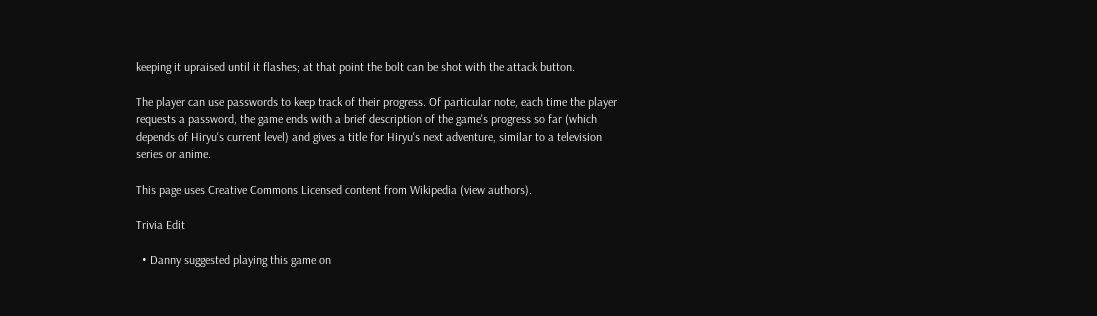keeping it upraised until it flashes; at that point the bolt can be shot with the attack button.

The player can use passwords to keep track of their progress. Of particular note, each time the player requests a password, the game ends with a brief description of the game's progress so far (which depends of Hiryu's current level) and gives a title for Hiryu's next adventure, similar to a television series or anime.

This page uses Creative Commons Licensed content from Wikipedia (view authors).

Trivia Edit

  • Danny suggested playing this game on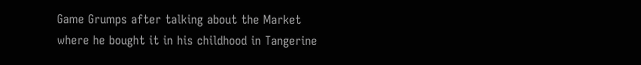Game Grumps after talking about the Market where he bought it in his childhood in Tangerine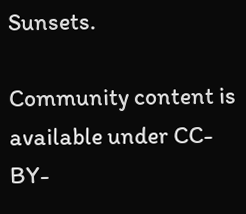Sunsets.

Community content is available under CC-BY-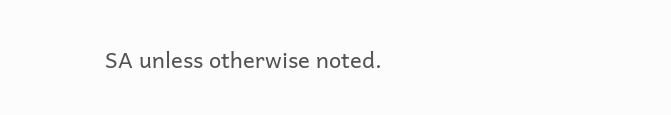SA unless otherwise noted.